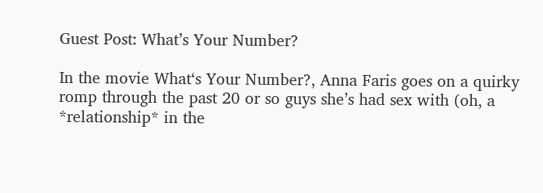Guest Post: What’s Your Number?

In the movie What‘s Your Number?, Anna Faris goes on a quirky romp through the past 20 or so guys she’s had sex with (oh, a *relationship* in the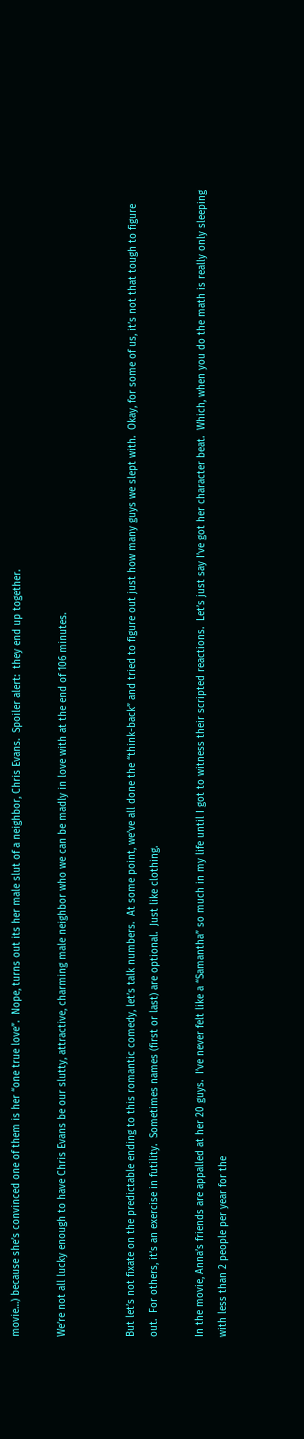movie…) because she’s convinced one of them is her “one true love”.  Nope, turns out its her male slut of a neighbor, Chris Evans.  Spoiler alert:  they end up together.

We’re not all lucky enough to have Chris Evans be our slutty, attractive, charming male neighbor who we can be madly in love with at the end of 106 minutes.


But let’s not fixate on the predictable ending to this romantic comedy, let’s talk numbers.  At some point, we’ve all done the “think-back” and tried to figure out just how many guys we slept with.  Okay, for some of us, it’s not that tough to figure out.  For others, it’s an exercise in futility.  Sometimes names (first or last) are optional.  Just like clothing.

In the movie, Anna’s friends are appalled at her 20 guys.  I’ve never felt like a “Samantha” so much in my life until I got to witness their scripted reactions.  Let’s just say I’ve got her character beat.  Which, when you do the math is really only sleeping with less than 2 people per year for the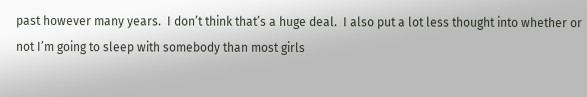past however many years.  I don’t think that’s a huge deal.  I also put a lot less thought into whether or not I’m going to sleep with somebody than most girls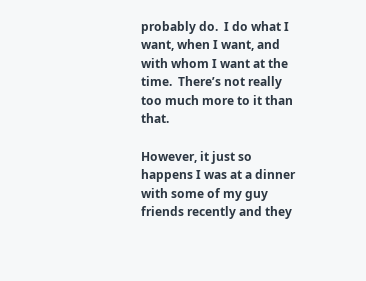probably do.  I do what I want, when I want, and with whom I want at the time.  There’s not really too much more to it than that.

However, it just so happens I was at a dinner with some of my guy friends recently and they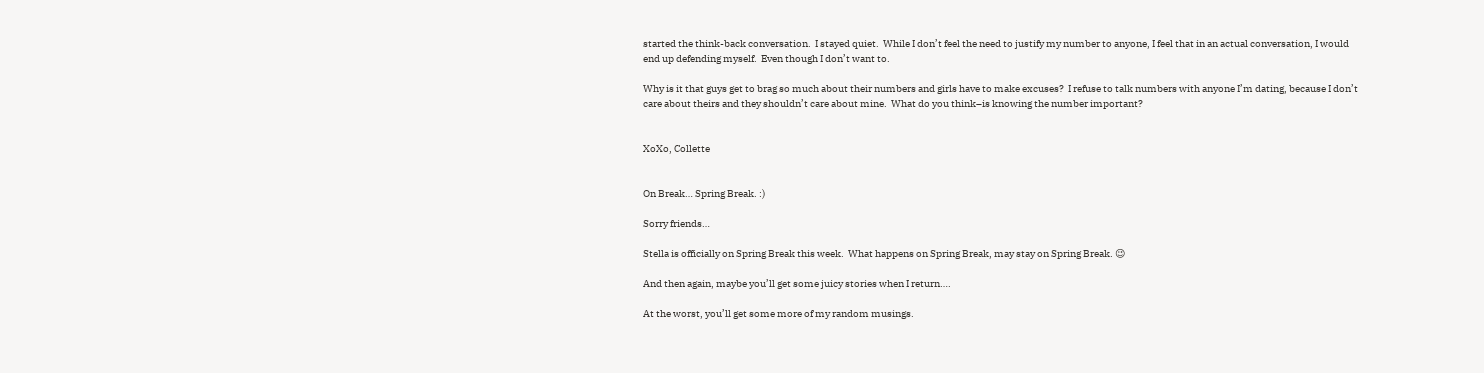started the think-back conversation.  I stayed quiet.  While I don’t feel the need to justify my number to anyone, I feel that in an actual conversation, I would end up defending myself.  Even though I don’t want to.

Why is it that guys get to brag so much about their numbers and girls have to make excuses?  I refuse to talk numbers with anyone I’m dating, because I don’t care about theirs and they shouldn’t care about mine.  What do you think–is knowing the number important?


XoXo, Collette


On Break… Spring Break. :)

Sorry friends…

Stella is officially on Spring Break this week.  What happens on Spring Break, may stay on Spring Break. 😉

And then again, maybe you’ll get some juicy stories when I return….

At the worst, you’ll get some more of my random musings.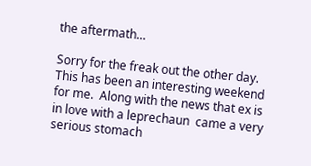the aftermath…

Sorry for the freak out the other day. This has been an interesting weekend for me.  Along with the news that ex is in love with a leprechaun  came a very serious stomach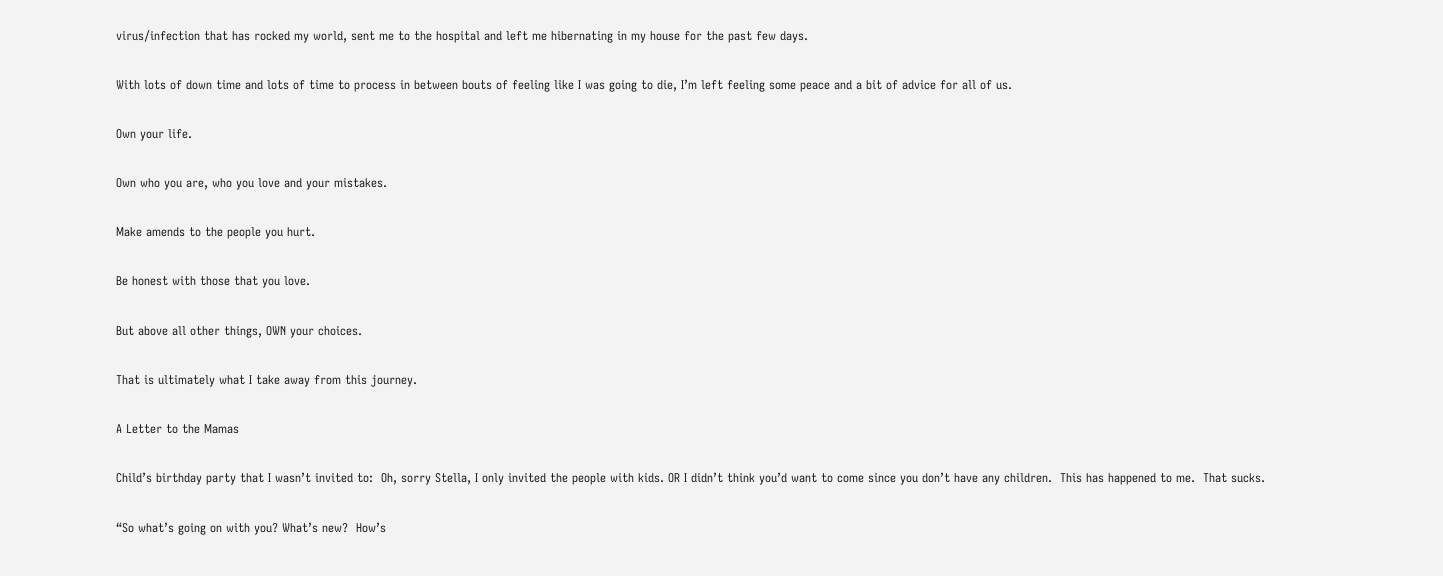virus/infection that has rocked my world, sent me to the hospital and left me hibernating in my house for the past few days.

With lots of down time and lots of time to process in between bouts of feeling like I was going to die, I’m left feeling some peace and a bit of advice for all of us.

Own your life.

Own who you are, who you love and your mistakes.

Make amends to the people you hurt.

Be honest with those that you love.

But above all other things, OWN your choices.

That is ultimately what I take away from this journey.

A Letter to the Mamas

Child’s birthday party that I wasn’t invited to:  Oh, sorry Stella, I only invited the people with kids. OR I didn’t think you’d want to come since you don’t have any children.  This has happened to me.  That sucks.

“So what’s going on with you? What’s new?  How’s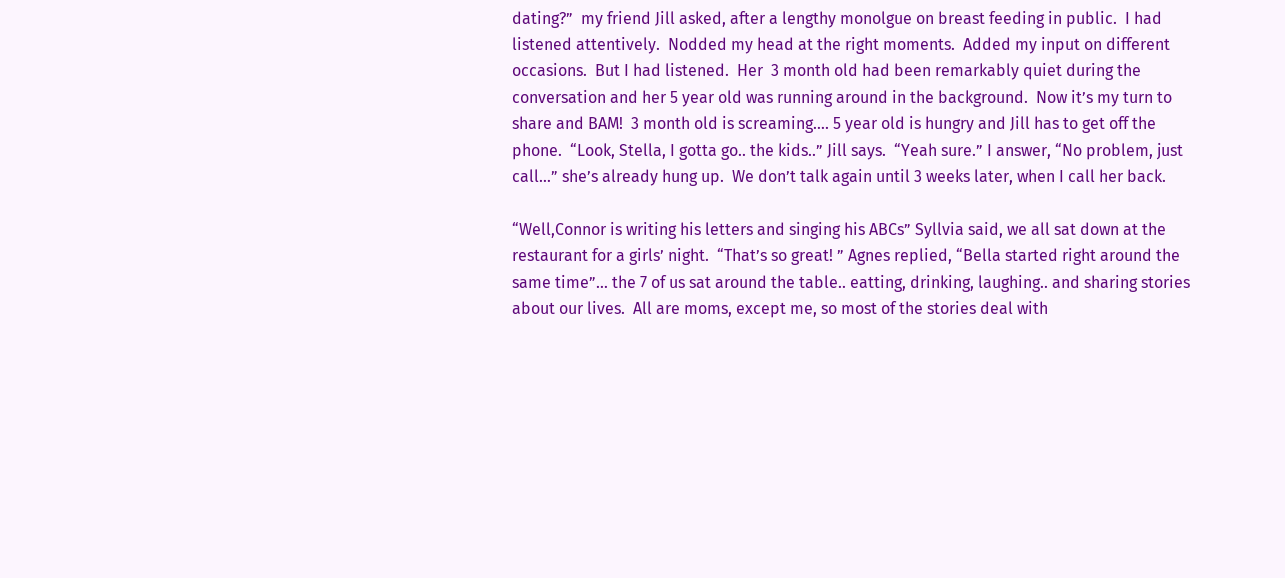dating?”  my friend Jill asked, after a lengthy monolgue on breast feeding in public.  I had listened attentively.  Nodded my head at the right moments.  Added my input on different occasions.  But I had listened.  Her  3 month old had been remarkably quiet during the conversation and her 5 year old was running around in the background.  Now it’s my turn to share and BAM!  3 month old is screaming…. 5 year old is hungry and Jill has to get off the phone.  “Look, Stella, I gotta go.. the kids..” Jill says.  “Yeah sure.” I answer, “No problem, just call…” she’s already hung up.  We don’t talk again until 3 weeks later, when I call her back.

“Well,Connor is writing his letters and singing his ABCs” Syllvia said, we all sat down at the restaurant for a girls’ night.  “That’s so great! ” Agnes replied, “Bella started right around the same time”… the 7 of us sat around the table.. eatting, drinking, laughing.. and sharing stories about our lives.  All are moms, except me, so most of the stories deal with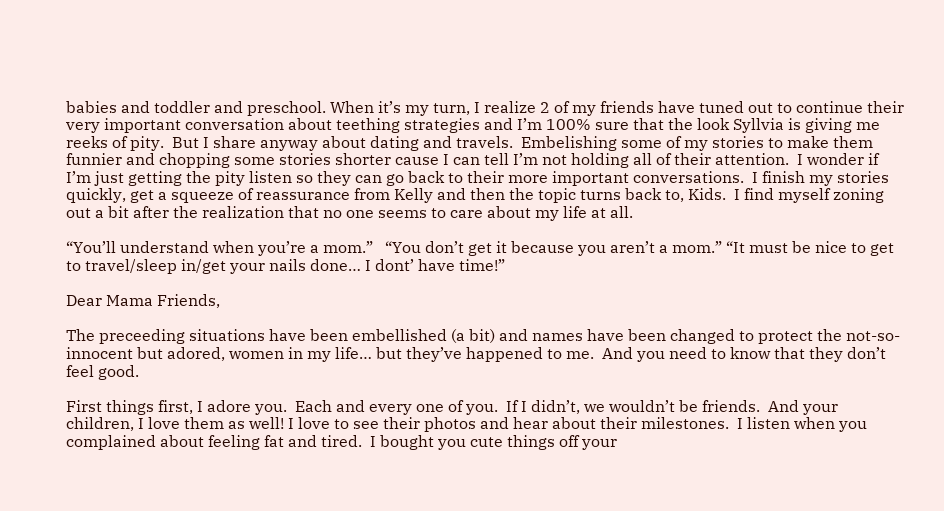babies and toddler and preschool. When it’s my turn, I realize 2 of my friends have tuned out to continue their very important conversation about teething strategies and I’m 100% sure that the look Syllvia is giving me reeks of pity.  But I share anyway about dating and travels.  Embelishing some of my stories to make them funnier and chopping some stories shorter cause I can tell I’m not holding all of their attention.  I wonder if I’m just getting the pity listen so they can go back to their more important conversations.  I finish my stories quickly, get a squeeze of reassurance from Kelly and then the topic turns back to, Kids.  I find myself zoning out a bit after the realization that no one seems to care about my life at all.

“You’ll understand when you’re a mom.”   “You don’t get it because you aren’t a mom.” “It must be nice to get to travel/sleep in/get your nails done… I dont’ have time!”

Dear Mama Friends,

The preceeding situations have been embellished (a bit) and names have been changed to protect the not-so-innocent but adored, women in my life… but they’ve happened to me.  And you need to know that they don’t feel good.

First things first, I adore you.  Each and every one of you.  If I didn’t, we wouldn’t be friends.  And your children, I love them as well! I love to see their photos and hear about their milestones.  I listen when you complained about feeling fat and tired.  I bought you cute things off your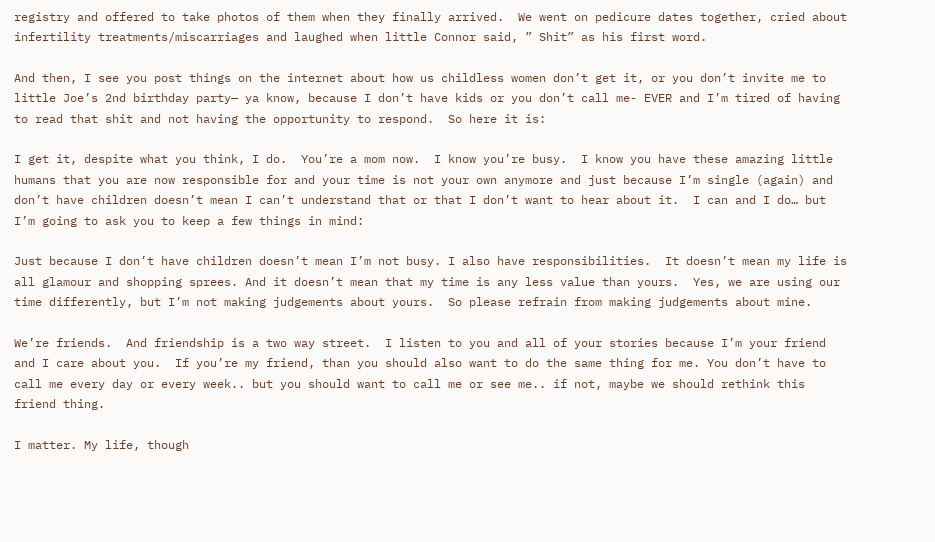registry and offered to take photos of them when they finally arrived.  We went on pedicure dates together, cried about infertility treatments/miscarriages and laughed when little Connor said, ” Shit” as his first word.

And then, I see you post things on the internet about how us childless women don’t get it, or you don’t invite me to little Joe’s 2nd birthday party— ya know, because I don’t have kids or you don’t call me- EVER and I’m tired of having to read that shit and not having the opportunity to respond.  So here it is:

I get it, despite what you think, I do.  You’re a mom now.  I know you’re busy.  I know you have these amazing little humans that you are now responsible for and your time is not your own anymore and just because I’m single (again) and don’t have children doesn’t mean I can’t understand that or that I don’t want to hear about it.  I can and I do… but I’m going to ask you to keep a few things in mind:

Just because I don’t have children doesn’t mean I’m not busy. I also have responsibilities.  It doesn’t mean my life is all glamour and shopping sprees. And it doesn’t mean that my time is any less value than yours.  Yes, we are using our time differently, but I’m not making judgements about yours.  So please refrain from making judgements about mine.

We’re friends.  And friendship is a two way street.  I listen to you and all of your stories because I’m your friend and I care about you.  If you’re my friend, than you should also want to do the same thing for me. You don’t have to call me every day or every week.. but you should want to call me or see me.. if not, maybe we should rethink this friend thing.

I matter. My life, though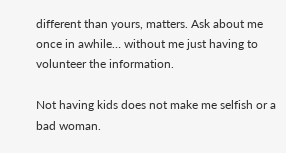different than yours, matters. Ask about me once in awhile… without me just having to volunteer the information.

Not having kids does not make me selfish or a bad woman.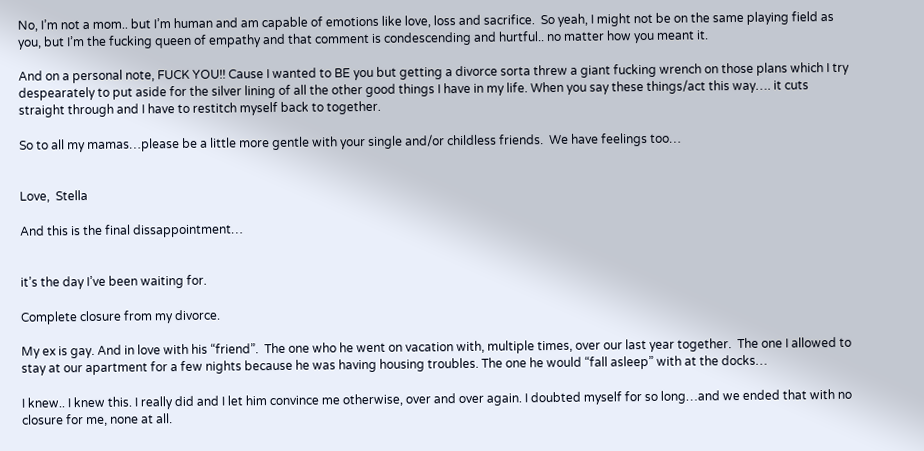No, I’m not a mom.. but I’m human and am capable of emotions like love, loss and sacrifice.  So yeah, I might not be on the same playing field as you, but I’m the fucking queen of empathy and that comment is condescending and hurtful.. no matter how you meant it.

And on a personal note, FUCK YOU!! Cause I wanted to BE you but getting a divorce sorta threw a giant fucking wrench on those plans which I try despearately to put aside for the silver lining of all the other good things I have in my life. When you say these things/act this way…. it cuts straight through and I have to restitch myself back to together.

So to all my mamas…please be a little more gentle with your single and/or childless friends.  We have feelings too…


Love,  Stella

And this is the final dissappointment…


it’s the day I’ve been waiting for.

Complete closure from my divorce.

My ex is gay. And in love with his “friend”.  The one who he went on vacation with, multiple times, over our last year together.  The one I allowed to stay at our apartment for a few nights because he was having housing troubles. The one he would “fall asleep” with at the docks…

I knew.. I knew this. I really did and I let him convince me otherwise, over and over again. I doubted myself for so long…and we ended that with no closure for me, none at all.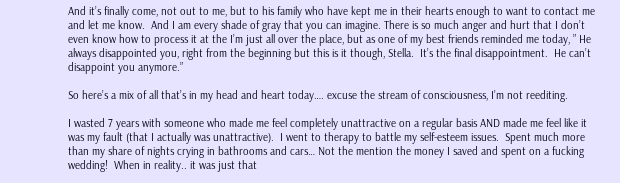And it’s finally come, not out to me, but to his family who have kept me in their hearts enough to want to contact me and let me know.  And I am every shade of gray that you can imagine. There is so much anger and hurt that I don’t even know how to process it at the I’m just all over the place, but as one of my best friends reminded me today, ” He always disappointed you, right from the beginning but this is it though, Stella.  It’s the final disappointment.  He can’t disappoint you anymore.”

So here’s a mix of all that’s in my head and heart today…. excuse the stream of consciousness, I’m not reediting.

I wasted 7 years with someone who made me feel completely unattractive on a regular basis AND made me feel like it was my fault (that I actually was unattractive).  I went to therapy to battle my self-esteem issues.  Spent much more than my share of nights crying in bathrooms and cars… Not the mention the money I saved and spent on a fucking wedding!  When in reality.. it was just that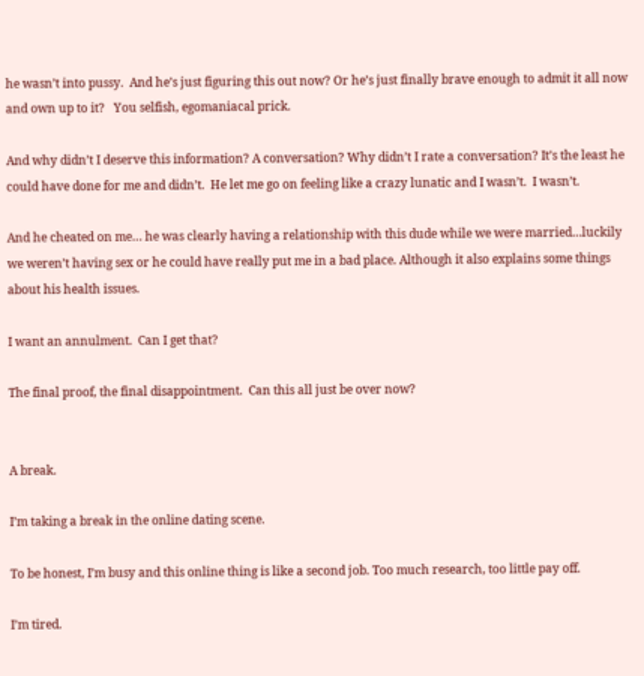he wasn’t into pussy.  And he’s just figuring this out now? Or he’s just finally brave enough to admit it all now and own up to it?   You selfish, egomaniacal prick.

And why didn’t I deserve this information? A conversation? Why didn’t I rate a conversation? It’s the least he could have done for me and didn’t.  He let me go on feeling like a crazy lunatic and I wasn’t.  I wasn’t.

And he cheated on me… he was clearly having a relationship with this dude while we were married…luckily we weren’t having sex or he could have really put me in a bad place. Although it also explains some things about his health issues.

I want an annulment.  Can I get that?

The final proof, the final disappointment.  Can this all just be over now?


A break.

I’m taking a break in the online dating scene.

To be honest, I’m busy and this online thing is like a second job. Too much research, too little pay off.

I’m tired.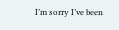I’m sorry I’ve been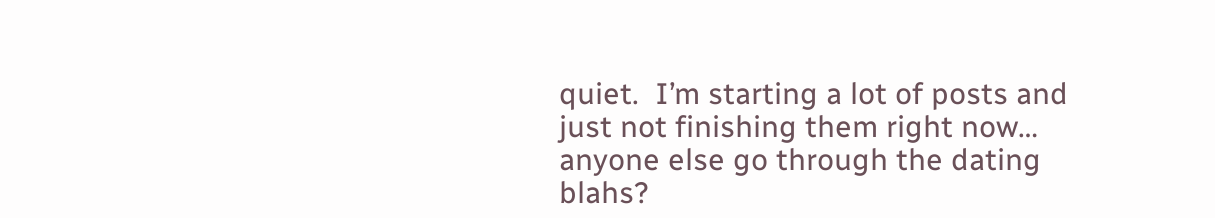quiet.  I’m starting a lot of posts and just not finishing them right now… anyone else go through the dating blahs?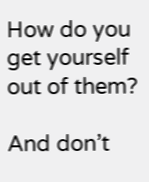How do you get yourself out of them?

And don’t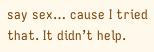say sex… cause I tried that. It didn’t help.